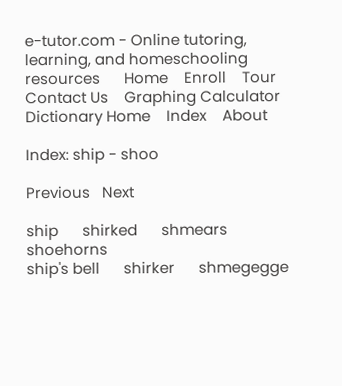e-tutor.com - Online tutoring, learning, and homeschooling resources      Home    Enroll    Tour    Contact Us    Graphing Calculator         Dictionary Home    Index    About

Index: ship - shoo

Previous   Next

ship      shirked      shmears      shoehorns
ship's bell      shirker      shmegegge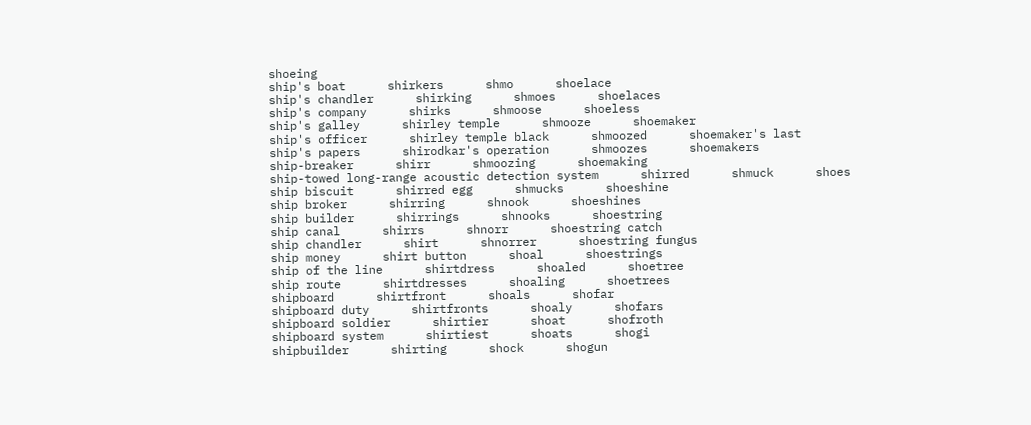shoeing
ship's boat      shirkers      shmo      shoelace
ship's chandler      shirking      shmoes      shoelaces
ship's company      shirks      shmoose      shoeless
ship's galley      shirley temple      shmooze      shoemaker
ship's officer      shirley temple black      shmoozed      shoemaker's last
ship's papers      shirodkar's operation      shmoozes      shoemakers
ship-breaker      shirr      shmoozing      shoemaking
ship-towed long-range acoustic detection system      shirred      shmuck      shoes
ship biscuit      shirred egg      shmucks      shoeshine
ship broker      shirring      shnook      shoeshines
ship builder      shirrings      shnooks      shoestring
ship canal      shirrs      shnorr      shoestring catch
ship chandler      shirt      shnorrer      shoestring fungus
ship money      shirt button      shoal      shoestrings
ship of the line      shirtdress      shoaled      shoetree
ship route      shirtdresses      shoaling      shoetrees
shipboard      shirtfront      shoals      shofar
shipboard duty      shirtfronts      shoaly      shofars
shipboard soldier      shirtier      shoat      shofroth
shipboard system      shirtiest      shoats      shogi
shipbuilder      shirting      shock      shogun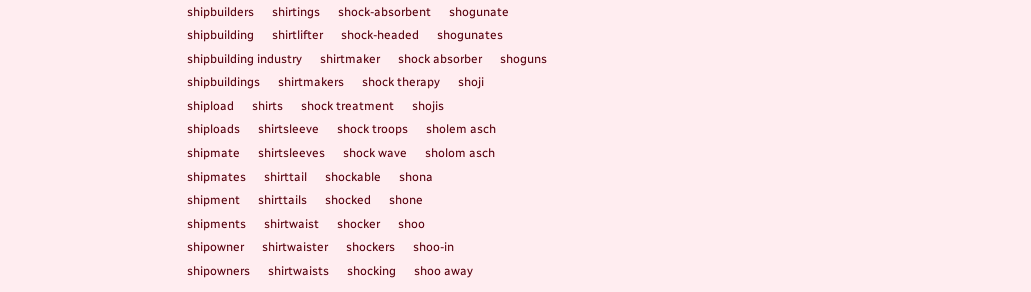shipbuilders      shirtings      shock-absorbent      shogunate
shipbuilding      shirtlifter      shock-headed      shogunates
shipbuilding industry      shirtmaker      shock absorber      shoguns
shipbuildings      shirtmakers      shock therapy      shoji
shipload      shirts      shock treatment      shojis
shiploads      shirtsleeve      shock troops      sholem asch
shipmate      shirtsleeves      shock wave      sholom asch
shipmates      shirttail      shockable      shona
shipment      shirttails      shocked      shone
shipments      shirtwaist      shocker      shoo
shipowner      shirtwaister      shockers      shoo-in
shipowners      shirtwaists      shocking      shoo away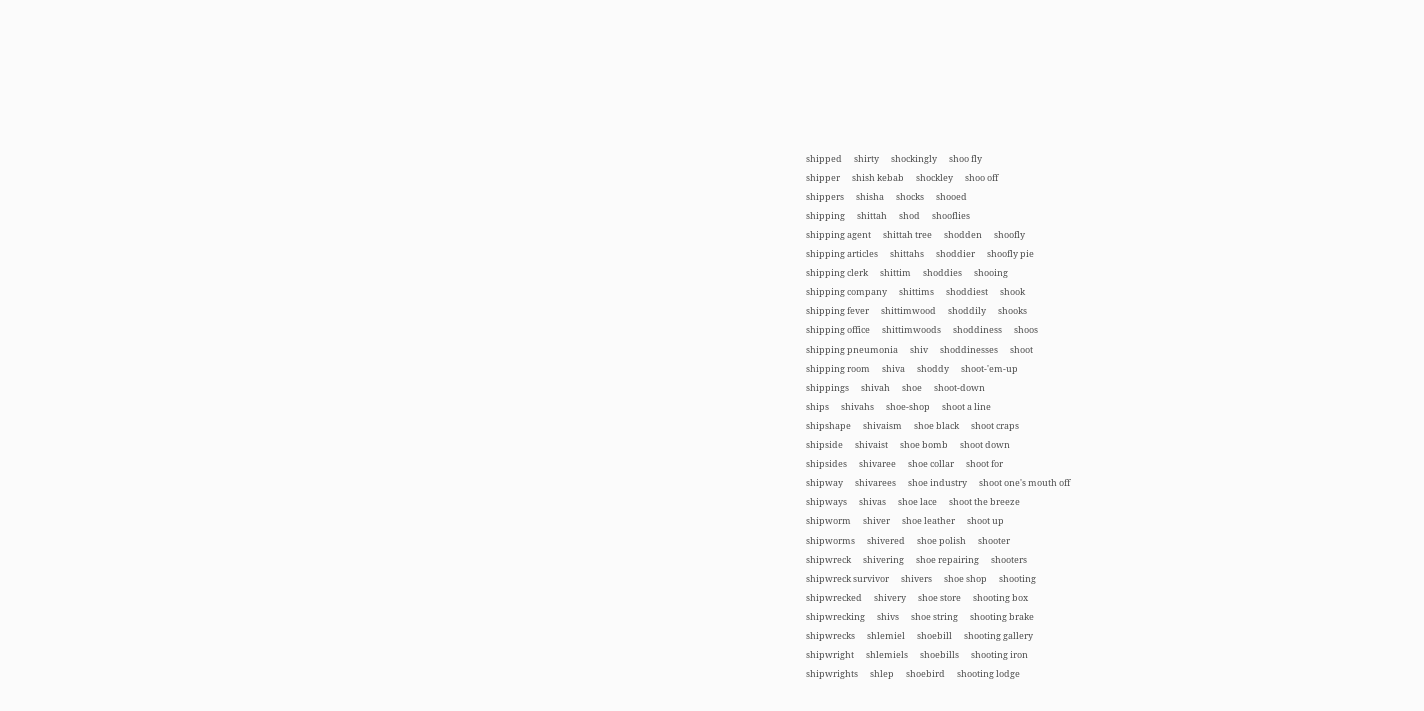shipped      shirty      shockingly      shoo fly
shipper      shish kebab      shockley      shoo off
shippers      shisha      shocks      shooed
shipping      shittah      shod      shooflies
shipping agent      shittah tree      shodden      shoofly
shipping articles      shittahs      shoddier      shoofly pie
shipping clerk      shittim      shoddies      shooing
shipping company      shittims      shoddiest      shook
shipping fever      shittimwood      shoddily      shooks
shipping office      shittimwoods      shoddiness      shoos
shipping pneumonia      shiv      shoddinesses      shoot
shipping room      shiva      shoddy      shoot-'em-up
shippings      shivah      shoe      shoot-down
ships      shivahs      shoe-shop      shoot a line
shipshape      shivaism      shoe black      shoot craps
shipside      shivaist      shoe bomb      shoot down
shipsides      shivaree      shoe collar      shoot for
shipway      shivarees      shoe industry      shoot one's mouth off
shipways      shivas      shoe lace      shoot the breeze
shipworm      shiver      shoe leather      shoot up
shipworms      shivered      shoe polish      shooter
shipwreck      shivering      shoe repairing      shooters
shipwreck survivor      shivers      shoe shop      shooting
shipwrecked      shivery      shoe store      shooting box
shipwrecking      shivs      shoe string      shooting brake
shipwrecks      shlemiel      shoebill      shooting gallery
shipwright      shlemiels      shoebills      shooting iron
shipwrights      shlep      shoebird      shooting lodge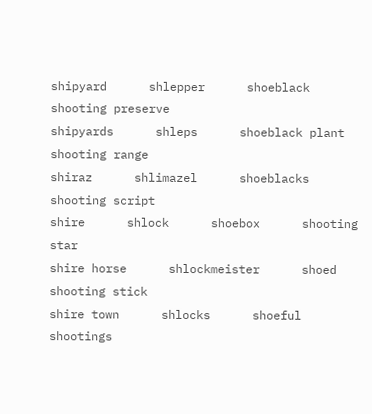shipyard      shlepper      shoeblack      shooting preserve
shipyards      shleps      shoeblack plant      shooting range
shiraz      shlimazel      shoeblacks      shooting script
shire      shlock      shoebox      shooting star
shire horse      shlockmeister      shoed      shooting stick
shire town      shlocks      shoeful      shootings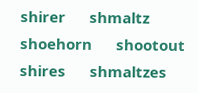shirer      shmaltz      shoehorn      shootout
shires      shmaltzes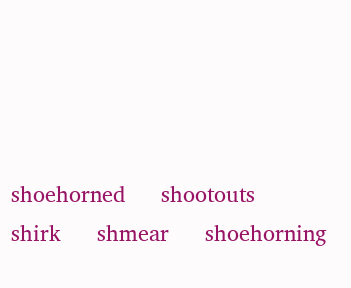shoehorned      shootouts
shirk      shmear      shoehorning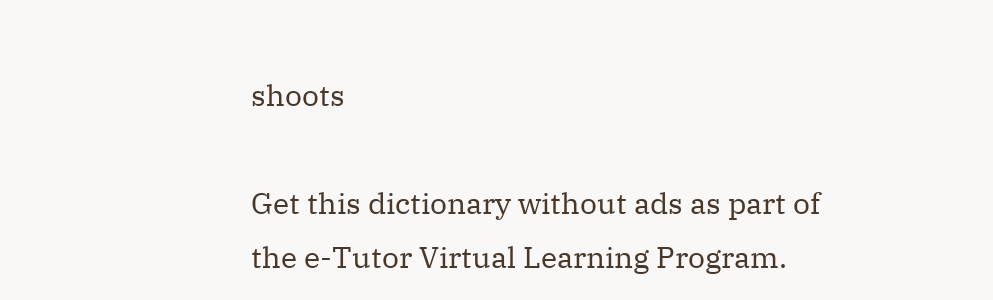shoots

Get this dictionary without ads as part of the e-Tutor Virtual Learning Program.